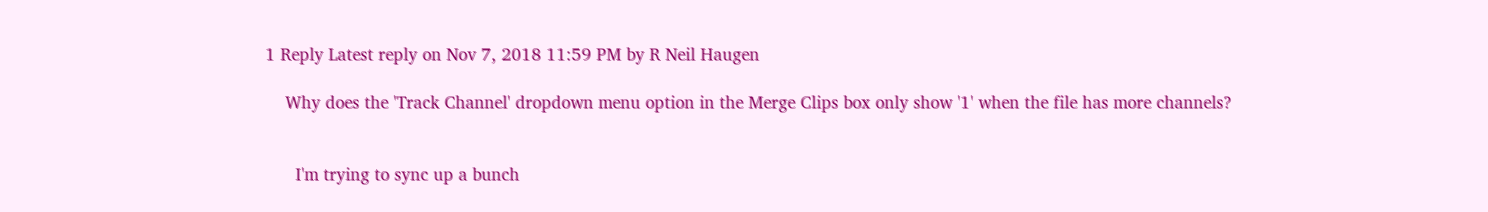1 Reply Latest reply on Nov 7, 2018 11:59 PM by R Neil Haugen

    Why does the 'Track Channel' dropdown menu option in the Merge Clips box only show '1' when the file has more channels?


      I'm trying to sync up a bunch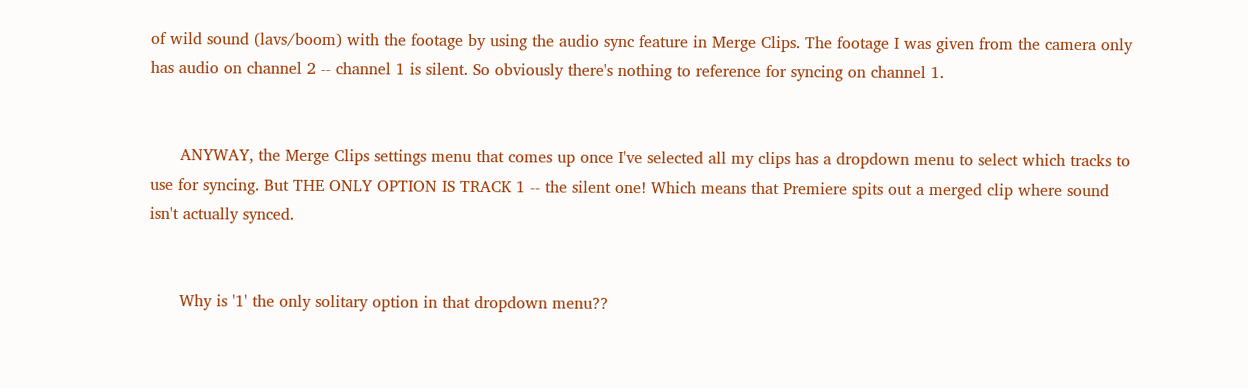of wild sound (lavs/boom) with the footage by using the audio sync feature in Merge Clips. The footage I was given from the camera only has audio on channel 2 -- channel 1 is silent. So obviously there's nothing to reference for syncing on channel 1.


      ANYWAY, the Merge Clips settings menu that comes up once I've selected all my clips has a dropdown menu to select which tracks to use for syncing. But THE ONLY OPTION IS TRACK 1 -- the silent one! Which means that Premiere spits out a merged clip where sound isn't actually synced.


      Why is '1' the only solitary option in that dropdown menu??